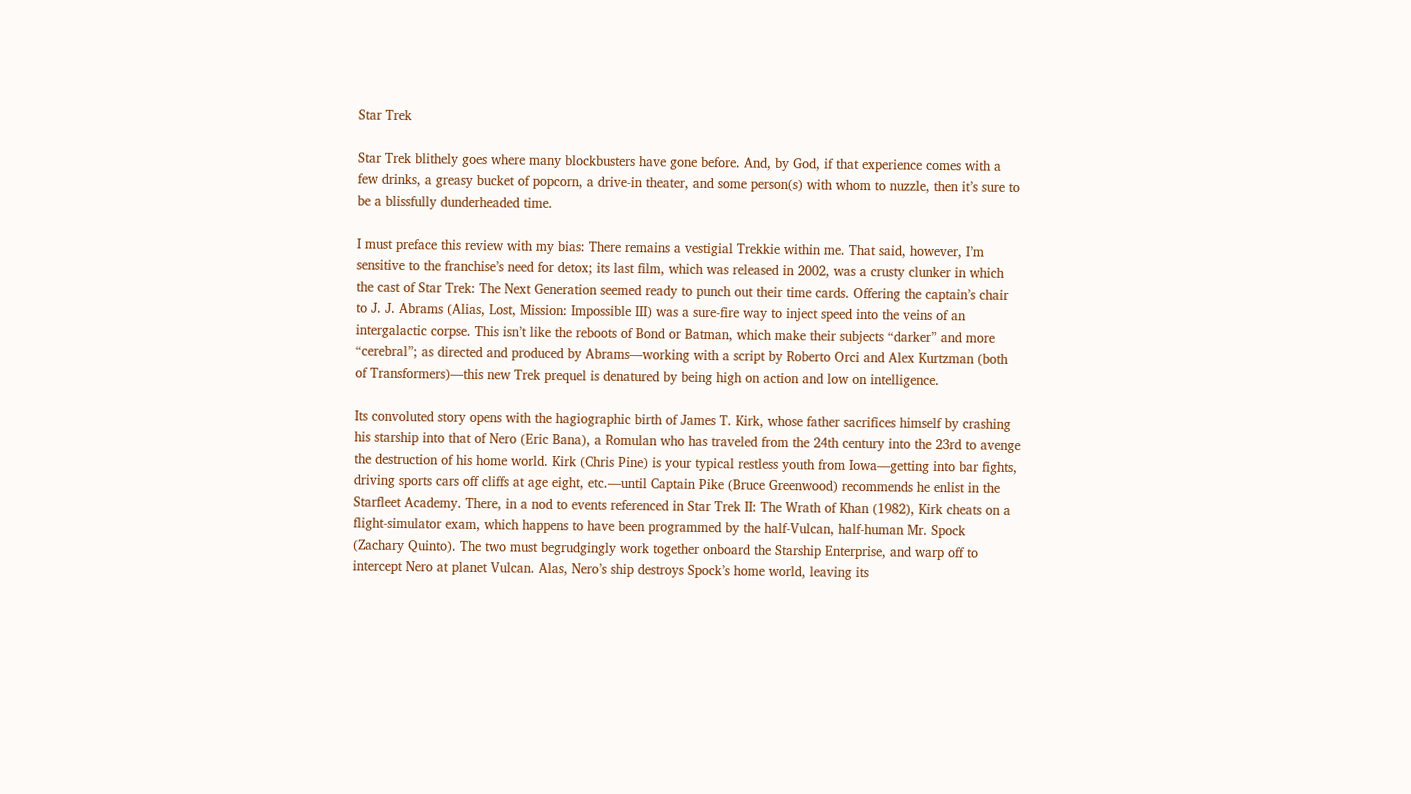Star Trek

Star Trek blithely goes where many blockbusters have gone before. And, by God, if that experience comes with a few drinks, a greasy bucket of popcorn, a drive-in theater, and some person(s) with whom to nuzzle, then it’s sure to be a blissfully dunderheaded time.

I must preface this review with my bias: There remains a vestigial Trekkie within me. That said, however, I’m sensitive to the franchise’s need for detox; its last film, which was released in 2002, was a crusty clunker in which the cast of Star Trek: The Next Generation seemed ready to punch out their time cards. Offering the captain’s chair to J. J. Abrams (Alias, Lost, Mission: Impossible III) was a sure-fire way to inject speed into the veins of an intergalactic corpse. This isn’t like the reboots of Bond or Batman, which make their subjects “darker” and more “cerebral”; as directed and produced by Abrams—working with a script by Roberto Orci and Alex Kurtzman (both of Transformers)—this new Trek prequel is denatured by being high on action and low on intelligence.

Its convoluted story opens with the hagiographic birth of James T. Kirk, whose father sacrifices himself by crashing his starship into that of Nero (Eric Bana), a Romulan who has traveled from the 24th century into the 23rd to avenge the destruction of his home world. Kirk (Chris Pine) is your typical restless youth from Iowa—getting into bar fights, driving sports cars off cliffs at age eight, etc.—until Captain Pike (Bruce Greenwood) recommends he enlist in the Starfleet Academy. There, in a nod to events referenced in Star Trek II: The Wrath of Khan (1982), Kirk cheats on a flight-simulator exam, which happens to have been programmed by the half-Vulcan, half-human Mr. Spock (Zachary Quinto). The two must begrudgingly work together onboard the Starship Enterprise, and warp off to intercept Nero at planet Vulcan. Alas, Nero’s ship destroys Spock’s home world, leaving its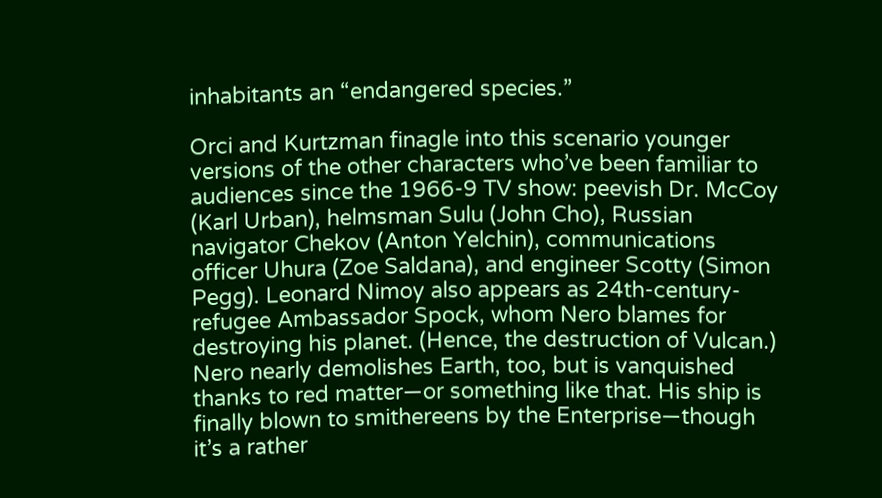inhabitants an “endangered species.”

Orci and Kurtzman finagle into this scenario younger versions of the other characters who’ve been familiar to audiences since the 1966-9 TV show: peevish Dr. McCoy (Karl Urban), helmsman Sulu (John Cho), Russian navigator Chekov (Anton Yelchin), communications officer Uhura (Zoe Saldana), and engineer Scotty (Simon Pegg). Leonard Nimoy also appears as 24th-century-refugee Ambassador Spock, whom Nero blames for destroying his planet. (Hence, the destruction of Vulcan.) Nero nearly demolishes Earth, too, but is vanquished thanks to red matter—or something like that. His ship is finally blown to smithereens by the Enterprise—though it’s a rather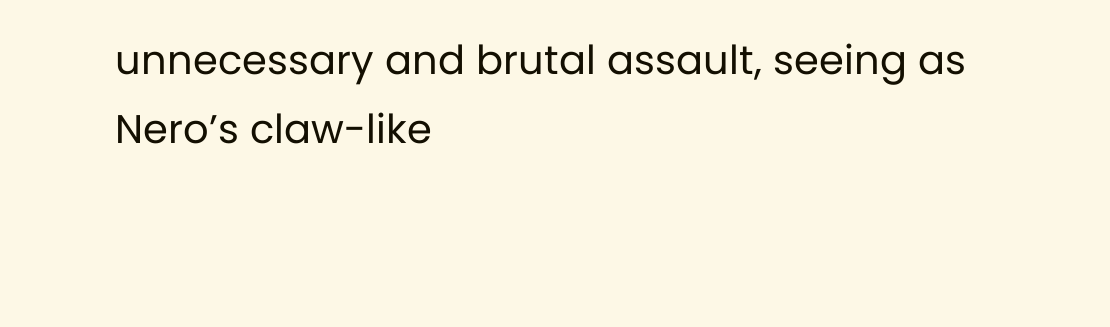unnecessary and brutal assault, seeing as Nero’s claw-like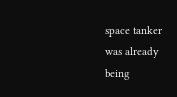space tanker was already being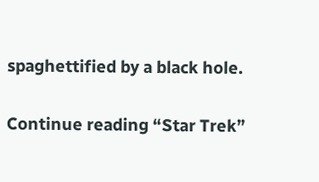spaghettified by a black hole.

Continue reading “Star Trek”